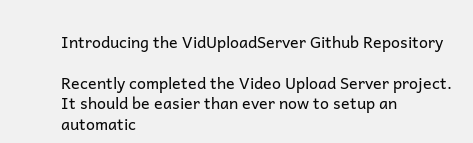Introducing the VidUploadServer Github Repository

Recently completed the Video Upload Server project. It should be easier than ever now to setup an automatic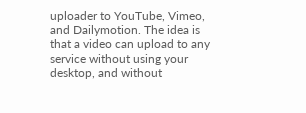uploader to YouTube, Vimeo, and Dailymotion. The idea is that a video can upload to any service without using your desktop, and without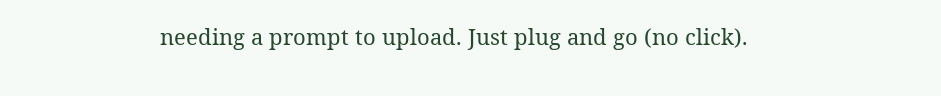needing a prompt to upload. Just plug and go (no click).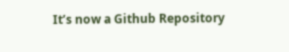It’s now a Github Repository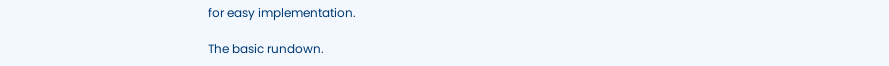for easy implementation.

The basic rundown.